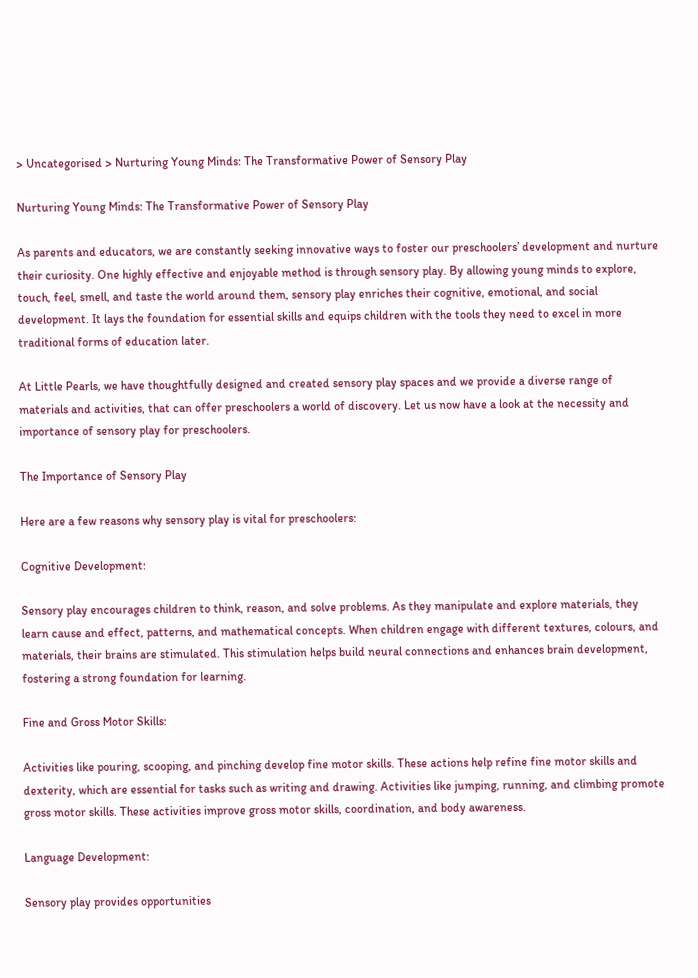> Uncategorised > Nurturing Young Minds: The Transformative Power of Sensory Play

Nurturing Young Minds: The Transformative Power of Sensory Play

As parents and educators, we are constantly seeking innovative ways to foster our preschoolers’ development and nurture their curiosity. One highly effective and enjoyable method is through sensory play. By allowing young minds to explore, touch, feel, smell, and taste the world around them, sensory play enriches their cognitive, emotional, and social development. It lays the foundation for essential skills and equips children with the tools they need to excel in more traditional forms of education later.

At Little Pearls, we have thoughtfully designed and created sensory play spaces and we provide a diverse range of materials and activities, that can offer preschoolers a world of discovery. Let us now have a look at the necessity and importance of sensory play for preschoolers.

The Importance of Sensory Play

Here are a few reasons why sensory play is vital for preschoolers:

Cognitive Development:

Sensory play encourages children to think, reason, and solve problems. As they manipulate and explore materials, they learn cause and effect, patterns, and mathematical concepts. When children engage with different textures, colours, and materials, their brains are stimulated. This stimulation helps build neural connections and enhances brain development, fostering a strong foundation for learning.

Fine and Gross Motor Skills:

Activities like pouring, scooping, and pinching develop fine motor skills. These actions help refine fine motor skills and dexterity, which are essential for tasks such as writing and drawing. Activities like jumping, running, and climbing promote gross motor skills. These activities improve gross motor skills, coordination, and body awareness.

Language Development:

Sensory play provides opportunities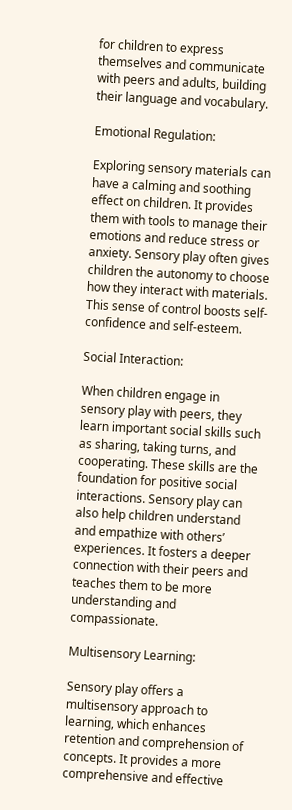for children to express themselves and communicate with peers and adults, building their language and vocabulary.

Emotional Regulation:

Exploring sensory materials can have a calming and soothing effect on children. It provides them with tools to manage their emotions and reduce stress or anxiety. Sensory play often gives children the autonomy to choose how they interact with materials. This sense of control boosts self-confidence and self-esteem.

Social Interaction:

When children engage in sensory play with peers, they learn important social skills such as sharing, taking turns, and cooperating. These skills are the foundation for positive social interactions. Sensory play can also help children understand and empathize with others’ experiences. It fosters a deeper connection with their peers and teaches them to be more understanding and compassionate.

Multisensory Learning:

Sensory play offers a multisensory approach to learning, which enhances retention and comprehension of concepts. It provides a more comprehensive and effective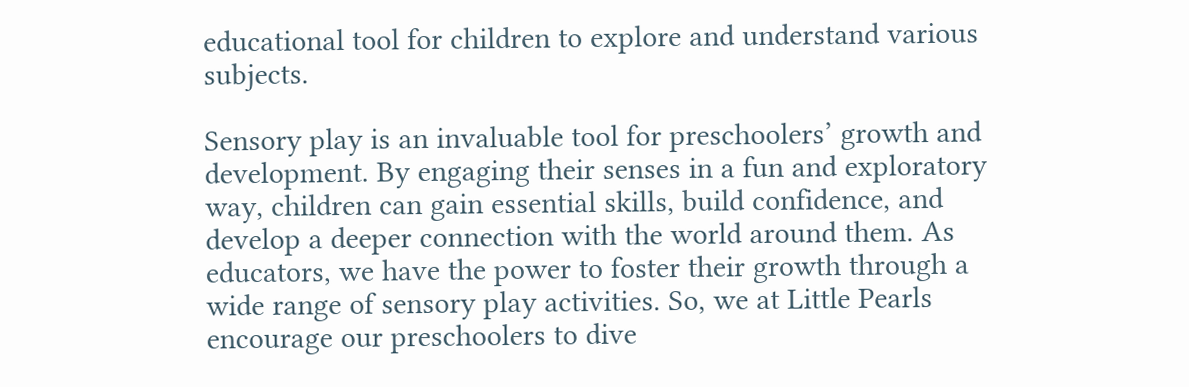educational tool for children to explore and understand various subjects.

Sensory play is an invaluable tool for preschoolers’ growth and development. By engaging their senses in a fun and exploratory way, children can gain essential skills, build confidence, and develop a deeper connection with the world around them. As educators, we have the power to foster their growth through a wide range of sensory play activities. So, we at Little Pearls encourage our preschoolers to dive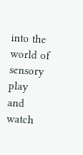into the world of sensory play and watch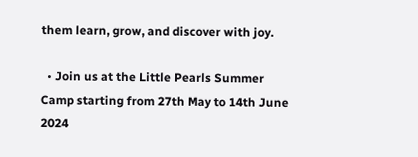them learn, grow, and discover with joy.

  • Join us at the Little Pearls Summer Camp starting from 27th May to 14th June 2024